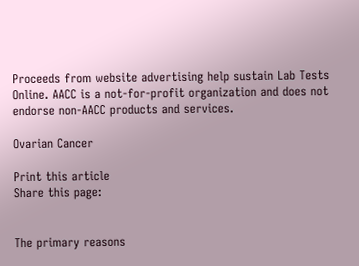Proceeds from website advertising help sustain Lab Tests Online. AACC is a not-for-profit organization and does not endorse non-AACC products and services.

Ovarian Cancer

Print this article
Share this page:


The primary reasons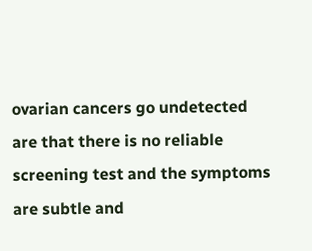ovarian cancers go undetected are that there is no reliable screening test and the symptoms are subtle and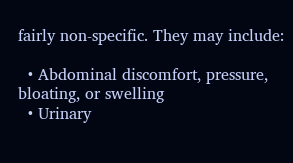fairly non-specific. They may include:

  • Abdominal discomfort, pressure, bloating, or swelling
  • Urinary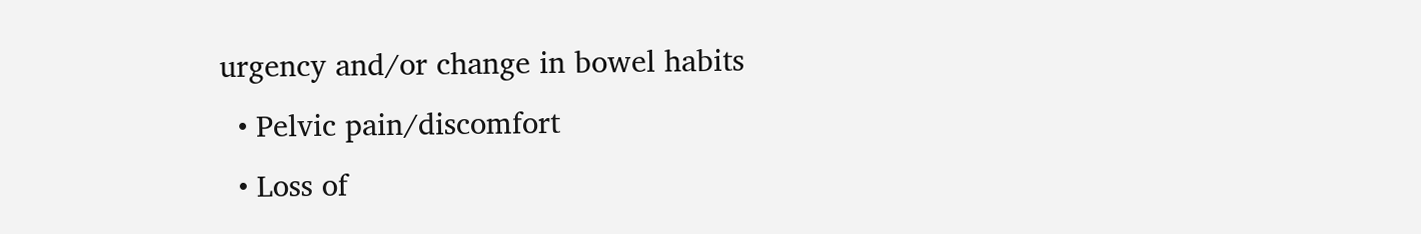urgency and/or change in bowel habits
  • Pelvic pain/discomfort
  • Loss of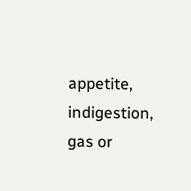appetite, indigestion, gas or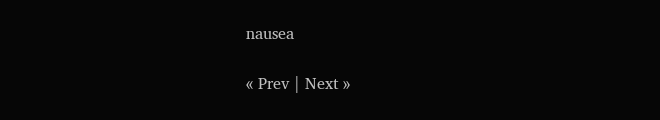nausea

« Prev | Next »